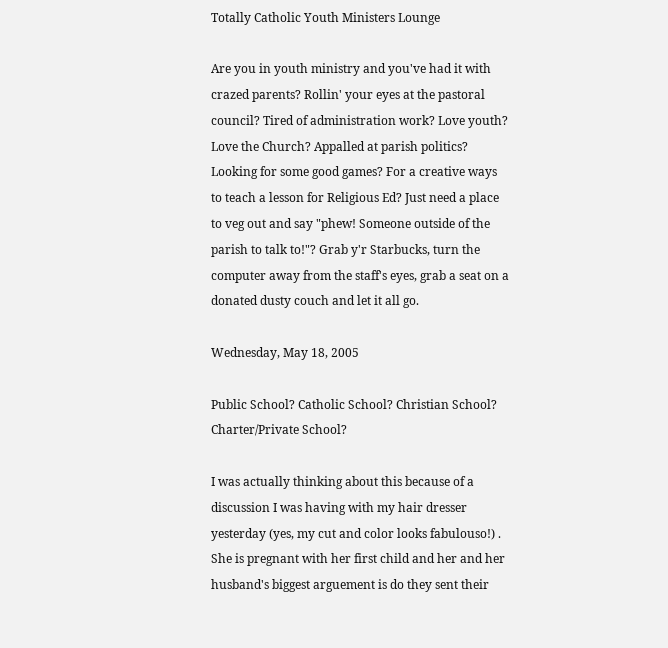Totally Catholic Youth Ministers Lounge

Are you in youth ministry and you've had it with crazed parents? Rollin' your eyes at the pastoral council? Tired of administration work? Love youth? Love the Church? Appalled at parish politics? Looking for some good games? For a creative ways to teach a lesson for Religious Ed? Just need a place to veg out and say "phew! Someone outside of the parish to talk to!"? Grab y'r Starbucks, turn the computer away from the staff's eyes, grab a seat on a donated dusty couch and let it all go.

Wednesday, May 18, 2005

Public School? Catholic School? Christian School? Charter/Private School?

I was actually thinking about this because of a discussion I was having with my hair dresser yesterday (yes, my cut and color looks fabulouso!) . She is pregnant with her first child and her and her husband's biggest arguement is do they sent their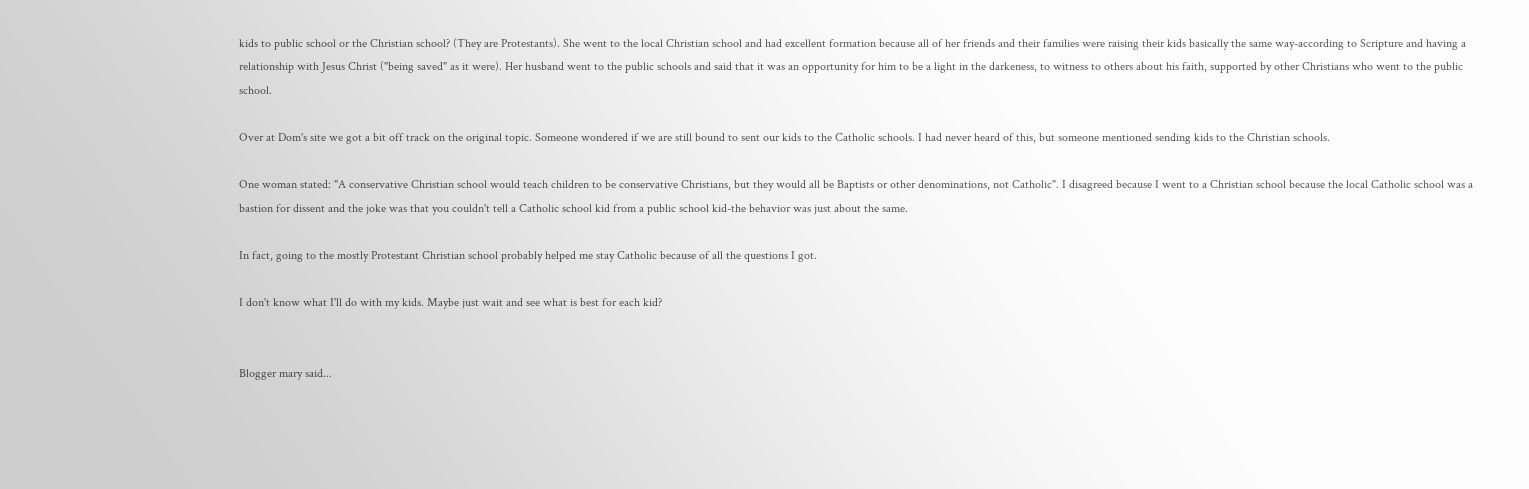kids to public school or the Christian school? (They are Protestants). She went to the local Christian school and had excellent formation because all of her friends and their families were raising their kids basically the same way-according to Scripture and having a relationship with Jesus Christ ("being saved" as it were). Her husband went to the public schools and said that it was an opportunity for him to be a light in the darkeness, to witness to others about his faith, supported by other Christians who went to the public school.

Over at Dom's site we got a bit off track on the original topic. Someone wondered if we are still bound to sent our kids to the Catholic schools. I had never heard of this, but someone mentioned sending kids to the Christian schools.

One woman stated: "A conservative Christian school would teach children to be conservative Christians, but they would all be Baptists or other denominations, not Catholic". I disagreed because I went to a Christian school because the local Catholic school was a bastion for dissent and the joke was that you couldn't tell a Catholic school kid from a public school kid-the behavior was just about the same.

In fact, going to the mostly Protestant Christian school probably helped me stay Catholic because of all the questions I got.

I don't know what I'll do with my kids. Maybe just wait and see what is best for each kid?


Blogger mary said...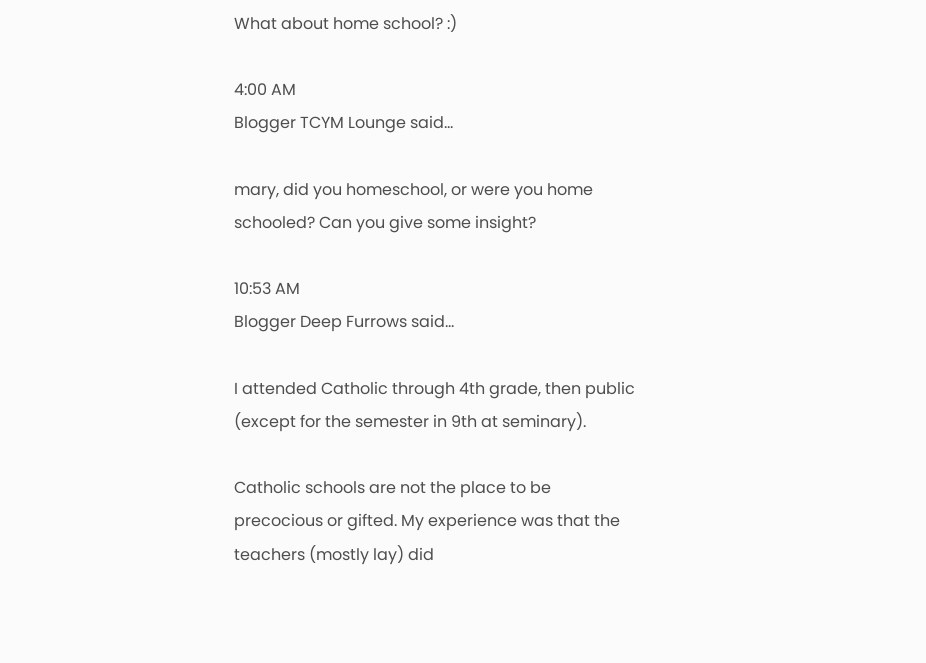What about home school? :)

4:00 AM
Blogger TCYM Lounge said...

mary, did you homeschool, or were you home schooled? Can you give some insight?

10:53 AM
Blogger Deep Furrows said...

I attended Catholic through 4th grade, then public (except for the semester in 9th at seminary).

Catholic schools are not the place to be precocious or gifted. My experience was that the teachers (mostly lay) did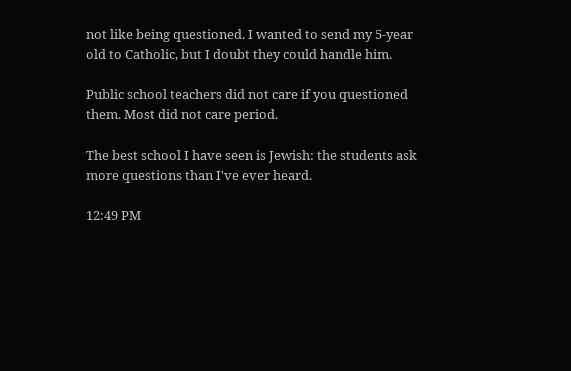not like being questioned. I wanted to send my 5-year old to Catholic, but I doubt they could handle him.

Public school teachers did not care if you questioned them. Most did not care period.

The best school I have seen is Jewish: the students ask more questions than I've ever heard.

12:49 PM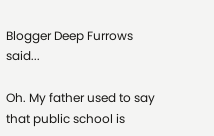Blogger Deep Furrows said...

Oh. My father used to say that public school is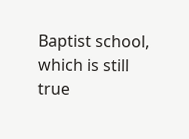Baptist school, which is still true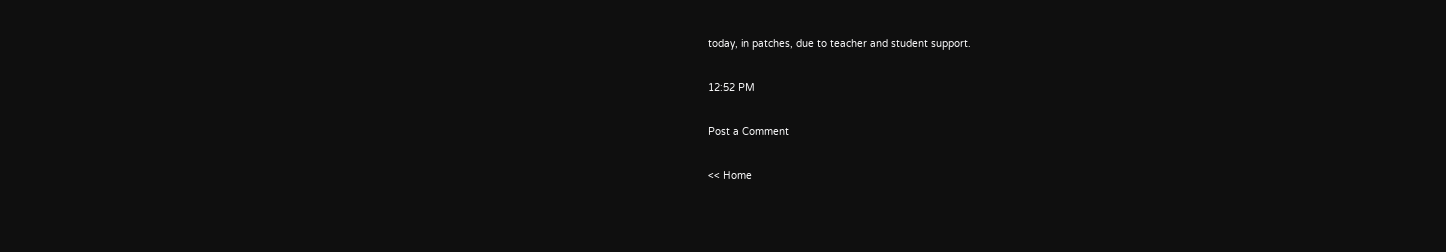today, in patches, due to teacher and student support.

12:52 PM

Post a Comment

<< Home